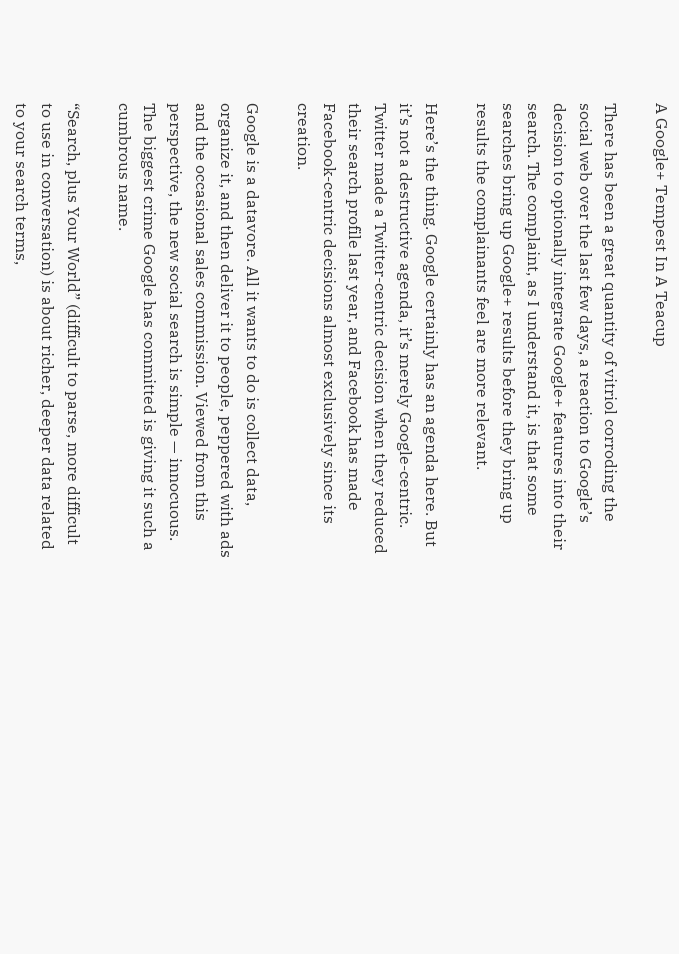A Google+ Tempest In A Teacup

There has been a great quantity of vitriol corroding the social web over the last few days, a reaction to Google’s decision to optionally integrate Google+ features into their search. The complaint, as I understand it, is that some searches bring up Google+ results before they bring up results the complainants feel are more relevant.

Here’s the thing. Google certainly has an agenda here. But it’s not a destructive agenda, it’s merely Google-centric. Twitter made a Twitter-centric decision when they reduced their search profile last year, and Facebook has made Facebook-centric decisions almost exclusively since its creation.

Google is a datavore. All it wants to do is collect data, organize it, and then deliver it to people, peppered with ads and the occasional sales commission. Viewed from this perspective, the new social search is simple — innocuous. The biggest crime Google has committed is giving it such a cumbrous name.

“Search, plus Your World” (difficult to parse, more difficult to use in conversation) is about richer, deeper data related to your search terms,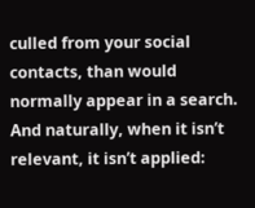culled from your social contacts, than would normally appear in a search. And naturally, when it isn’t relevant, it isn’t applied: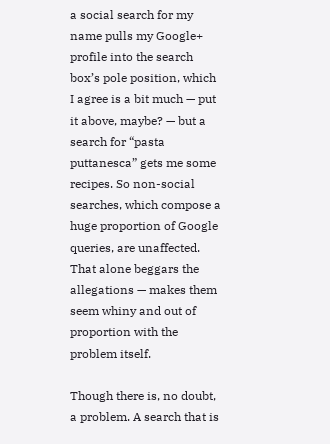a social search for my name pulls my Google+ profile into the search box’s pole position, which I agree is a bit much — put it above, maybe? — but a search for “pasta puttanesca” gets me some recipes. So non-social searches, which compose a huge proportion of Google queries, are unaffected. That alone beggars the allegations — makes them seem whiny and out of proportion with the problem itself.

Though there is, no doubt, a problem. A search that is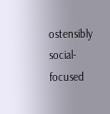ostensibly social-focused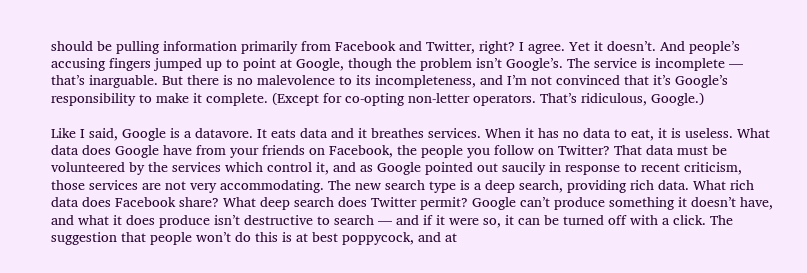should be pulling information primarily from Facebook and Twitter, right? I agree. Yet it doesn’t. And people’s accusing fingers jumped up to point at Google, though the problem isn’t Google’s. The service is incomplete — that’s inarguable. But there is no malevolence to its incompleteness, and I’m not convinced that it’s Google’s responsibility to make it complete. (Except for co-opting non-letter operators. That’s ridiculous, Google.)

Like I said, Google is a datavore. It eats data and it breathes services. When it has no data to eat, it is useless. What data does Google have from your friends on Facebook, the people you follow on Twitter? That data must be volunteered by the services which control it, and as Google pointed out saucily in response to recent criticism, those services are not very accommodating. The new search type is a deep search, providing rich data. What rich data does Facebook share? What deep search does Twitter permit? Google can’t produce something it doesn’t have, and what it does produce isn’t destructive to search — and if it were so, it can be turned off with a click. The suggestion that people won’t do this is at best poppycock, and at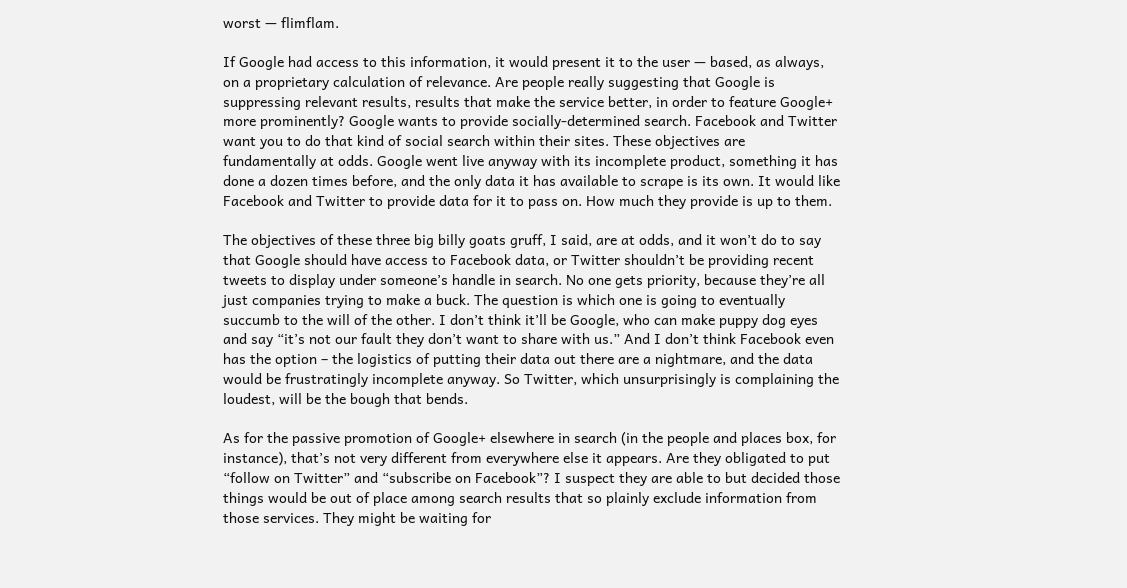worst — flimflam.

If Google had access to this information, it would present it to the user — based, as always, on a proprietary calculation of relevance. Are people really suggesting that Google is suppressing relevant results, results that make the service better, in order to feature Google+ more prominently? Google wants to provide socially-determined search. Facebook and Twitter want you to do that kind of social search within their sites. These objectives are fundamentally at odds. Google went live anyway with its incomplete product, something it has done a dozen times before, and the only data it has available to scrape is its own. It would like Facebook and Twitter to provide data for it to pass on. How much they provide is up to them.

The objectives of these three big billy goats gruff, I said, are at odds, and it won’t do to say that Google should have access to Facebook data, or Twitter shouldn’t be providing recent tweets to display under someone’s handle in search. No one gets priority, because they’re all just companies trying to make a buck. The question is which one is going to eventually succumb to the will of the other. I don’t think it’ll be Google, who can make puppy dog eyes and say “it’s not our fault they don’t want to share with us.” And I don’t think Facebook even has the option – the logistics of putting their data out there are a nightmare, and the data would be frustratingly incomplete anyway. So Twitter, which unsurprisingly is complaining the loudest, will be the bough that bends.

As for the passive promotion of Google+ elsewhere in search (in the people and places box, for instance), that’s not very different from everywhere else it appears. Are they obligated to put “follow on Twitter” and “subscribe on Facebook”? I suspect they are able to but decided those things would be out of place among search results that so plainly exclude information from those services. They might be waiting for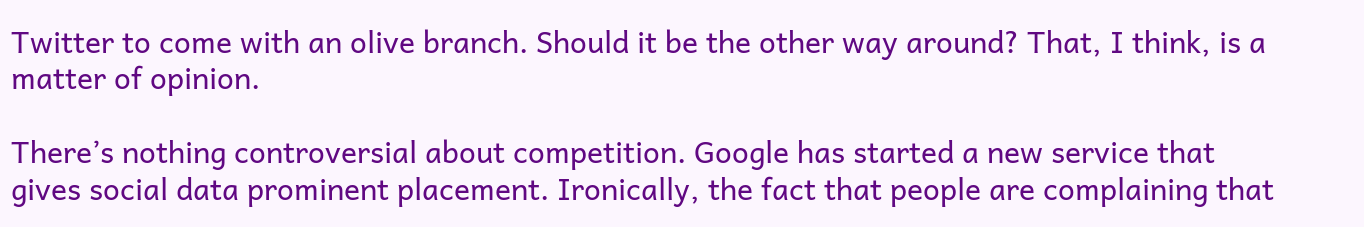Twitter to come with an olive branch. Should it be the other way around? That, I think, is a matter of opinion.

There’s nothing controversial about competition. Google has started a new service that gives social data prominent placement. Ironically, the fact that people are complaining that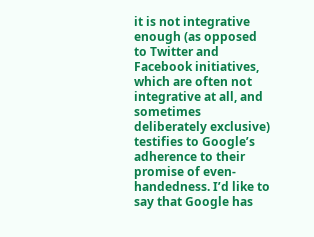it is not integrative enough (as opposed to Twitter and Facebook initiatives, which are often not integrative at all, and sometimes deliberately exclusive) testifies to Google’s adherence to their promise of even-handedness. I’d like to say that Google has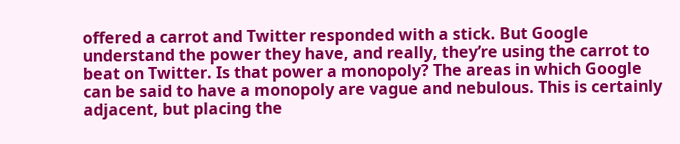offered a carrot and Twitter responded with a stick. But Google understand the power they have, and really, they’re using the carrot to beat on Twitter. Is that power a monopoly? The areas in which Google can be said to have a monopoly are vague and nebulous. This is certainly adjacent, but placing the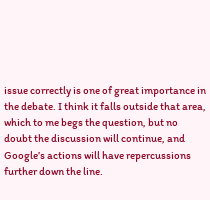issue correctly is one of great importance in the debate. I think it falls outside that area, which to me begs the question, but no doubt the discussion will continue, and Google’s actions will have repercussions further down the line.